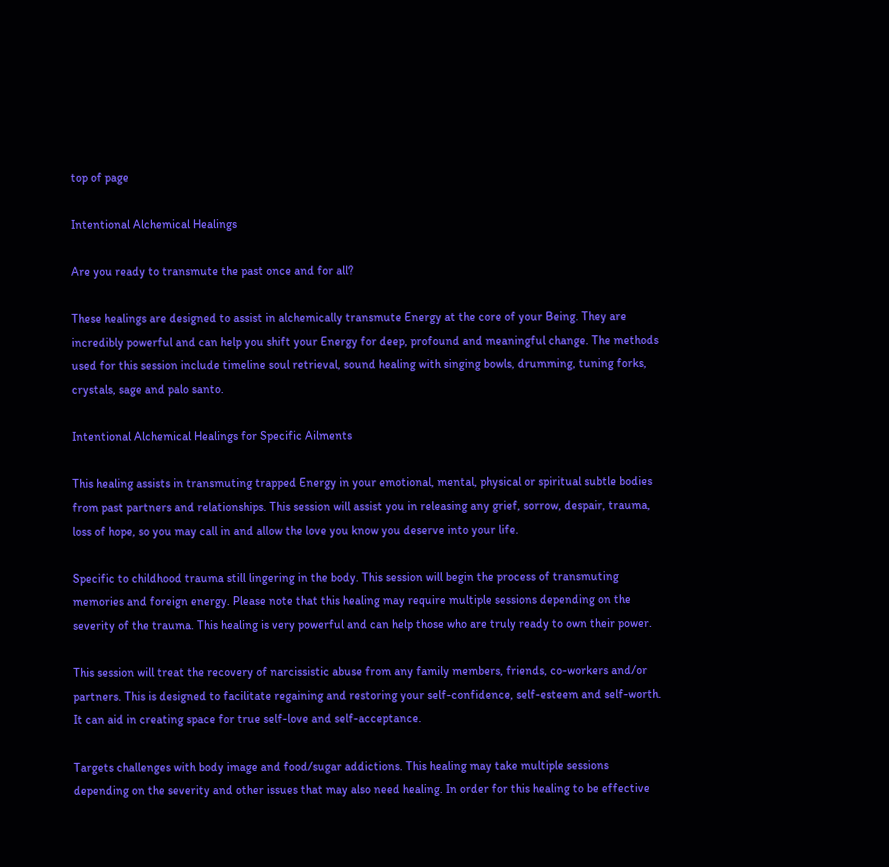top of page

Intentional Alchemical Healings

Are you ready to transmute the past once and for all?

These healings are designed to assist in alchemically transmute Energy at the core of your Being. They are incredibly powerful and can help you shift your Energy for deep, profound and meaningful change. The methods used for this session include timeline soul retrieval, sound healing with singing bowls, drumming, tuning forks, crystals, sage and palo santo.

Intentional Alchemical Healings for Specific Ailments

This healing assists in transmuting trapped Energy in your emotional, mental, physical or spiritual subtle bodies from past partners and relationships. This session will assist you in releasing any grief, sorrow, despair, trauma, loss of hope, so you may call in and allow the love you know you deserve into your life.

Specific to childhood trauma still lingering in the body. This session will begin the process of transmuting memories and foreign energy. Please note that this healing may require multiple sessions depending on the severity of the trauma. This healing is very powerful and can help those who are truly ready to own their power.

This session will treat the recovery of narcissistic abuse from any family members, friends, co-workers and/or partners. This is designed to facilitate regaining and restoring your self-confidence, self-esteem and self-worth. It can aid in creating space for true self-love and self-acceptance.

Targets challenges with body image and food/sugar addictions. This healing may take multiple sessions depending on the severity and other issues that may also need healing. In order for this healing to be effective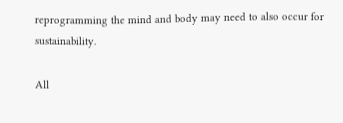reprogramming the mind and body may need to also occur for sustainability.

All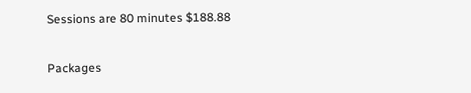Sessions are 80 minutes $188.88

Packages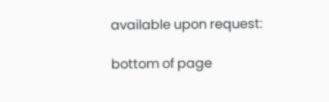available upon request:

bottom of page